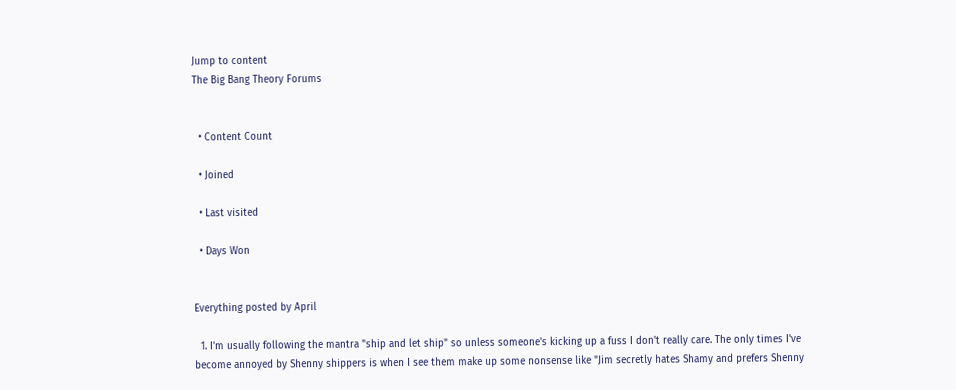Jump to content
The Big Bang Theory Forums


  • Content Count

  • Joined

  • Last visited

  • Days Won


Everything posted by April

  1. I'm usually following the mantra "ship and let ship" so unless someone's kicking up a fuss I don't really care. The only times I've become annoyed by Shenny shippers is when I see them make up some nonsense like "Jim secretly hates Shamy and prefers Shenny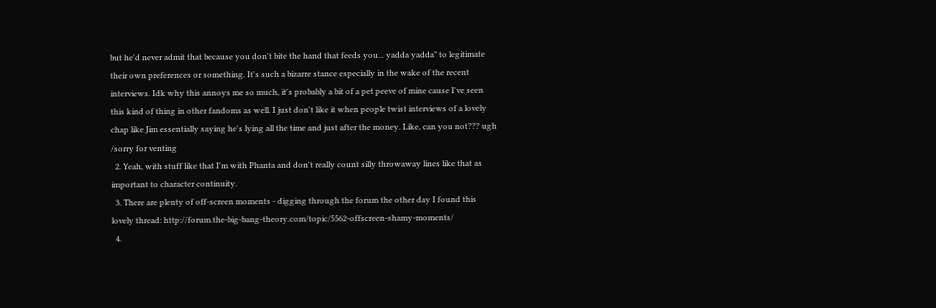but he'd never admit that because you don't bite the hand that feeds you... yadda yadda" to legitimate their own preferences or something. It's such a bizarre stance especially in the wake of the recent interviews. Idk why this annoys me so much, it's probably a bit of a pet peeve of mine cause I've seen this kind of thing in other fandoms as well. I just don't like it when people twist interviews of a lovely chap like Jim essentially saying he's lying all the time and just after the money. Like, can you not??? ugh /sorry for venting
  2. Yeah, with stuff like that I'm with Phanta and don't really count silly throwaway lines like that as important to character continuity.
  3. There are plenty of off-screen moments - digging through the forum the other day I found this lovely thread: http://forum.the-big-bang-theory.com/topic/5562-offscreen-shamy-moments/
  4.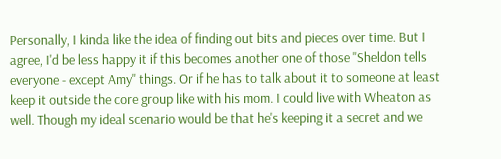Personally, I kinda like the idea of finding out bits and pieces over time. But I agree, I'd be less happy it if this becomes another one of those "Sheldon tells everyone - except Amy" things. Or if he has to talk about it to someone at least keep it outside the core group like with his mom. I could live with Wheaton as well. Though my ideal scenario would be that he's keeping it a secret and we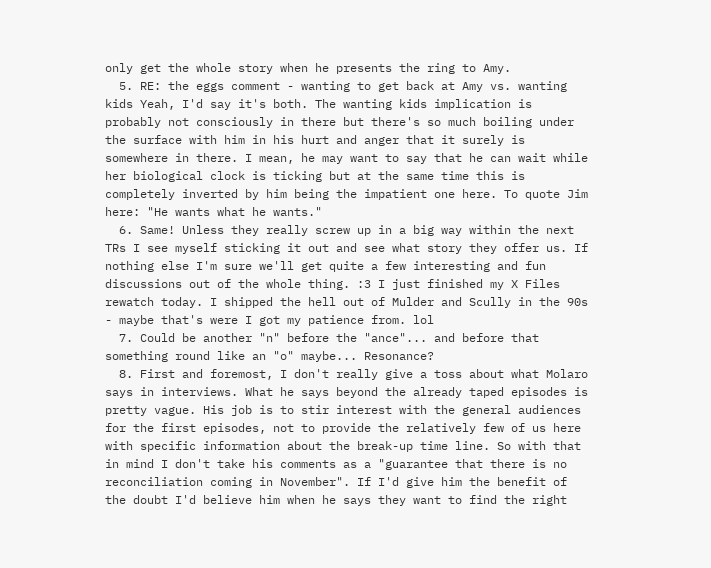only get the whole story when he presents the ring to Amy.
  5. RE: the eggs comment - wanting to get back at Amy vs. wanting kids Yeah, I'd say it's both. The wanting kids implication is probably not consciously in there but there's so much boiling under the surface with him in his hurt and anger that it surely is somewhere in there. I mean, he may want to say that he can wait while her biological clock is ticking but at the same time this is completely inverted by him being the impatient one here. To quote Jim here: "He wants what he wants."
  6. Same! Unless they really screw up in a big way within the next TRs I see myself sticking it out and see what story they offer us. If nothing else I'm sure we'll get quite a few interesting and fun discussions out of the whole thing. :3 I just finished my X Files rewatch today. I shipped the hell out of Mulder and Scully in the 90s - maybe that's were I got my patience from. lol
  7. Could be another "n" before the "ance"... and before that something round like an "o" maybe... Resonance?
  8. First and foremost, I don't really give a toss about what Molaro says in interviews. What he says beyond the already taped episodes is pretty vague. His job is to stir interest with the general audiences for the first episodes, not to provide the relatively few of us here with specific information about the break-up time line. So with that in mind I don't take his comments as a "guarantee that there is no reconciliation coming in November". If I'd give him the benefit of the doubt I'd believe him when he says they want to find the right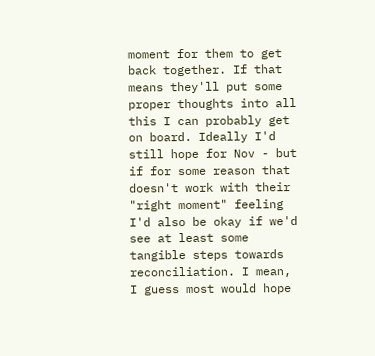moment for them to get back together. If that means they'll put some proper thoughts into all this I can probably get on board. Ideally I'd still hope for Nov - but if for some reason that doesn't work with their "right moment" feeling I'd also be okay if we'd see at least some tangible steps towards reconciliation. I mean, I guess most would hope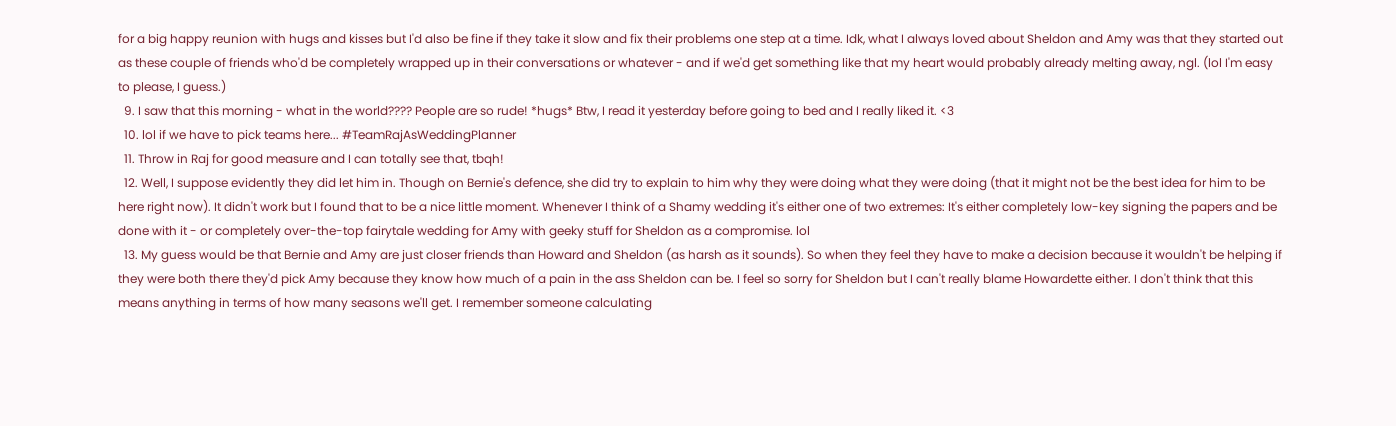for a big happy reunion with hugs and kisses but I'd also be fine if they take it slow and fix their problems one step at a time. Idk, what I always loved about Sheldon and Amy was that they started out as these couple of friends who'd be completely wrapped up in their conversations or whatever - and if we'd get something like that my heart would probably already melting away, ngl. (lol I'm easy to please, I guess.)
  9. I saw that this morning - what in the world???? People are so rude! *hugs* Btw, I read it yesterday before going to bed and I really liked it. <3
  10. lol if we have to pick teams here... #TeamRajAsWeddingPlanner
  11. Throw in Raj for good measure and I can totally see that, tbqh!
  12. Well, I suppose evidently they did let him in. Though on Bernie's defence, she did try to explain to him why they were doing what they were doing (that it might not be the best idea for him to be here right now). It didn't work but I found that to be a nice little moment. Whenever I think of a Shamy wedding it's either one of two extremes: It's either completely low-key signing the papers and be done with it - or completely over-the-top fairytale wedding for Amy with geeky stuff for Sheldon as a compromise. lol
  13. My guess would be that Bernie and Amy are just closer friends than Howard and Sheldon (as harsh as it sounds). So when they feel they have to make a decision because it wouldn't be helping if they were both there they'd pick Amy because they know how much of a pain in the ass Sheldon can be. I feel so sorry for Sheldon but I can't really blame Howardette either. I don't think that this means anything in terms of how many seasons we'll get. I remember someone calculating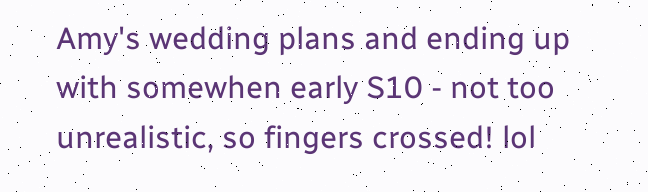Amy's wedding plans and ending up with somewhen early S10 - not too unrealistic, so fingers crossed! lol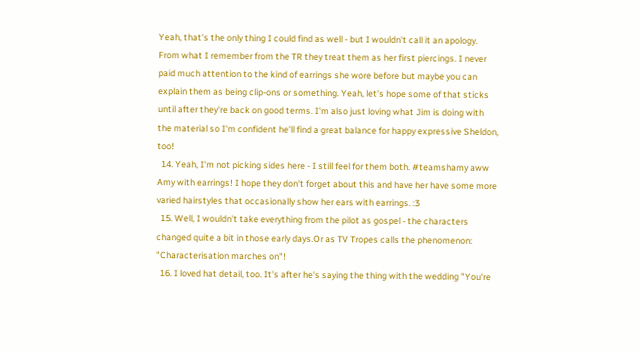Yeah, that's the only thing I could find as well - but I wouldn't call it an apology. From what I remember from the TR they treat them as her first piercings. I never paid much attention to the kind of earrings she wore before but maybe you can explain them as being clip-ons or something. Yeah, let's hope some of that sticks until after they're back on good terms. I'm also just loving what Jim is doing with the material so I'm confident he'll find a great balance for happy expressive Sheldon, too!
  14. Yeah, I'm not picking sides here - I still feel for them both. #teamshamy aww Amy with earrings! I hope they don't forget about this and have her have some more varied hairstyles that occasionally show her ears with earrings. :3
  15. Well, I wouldn't take everything from the pilot as gospel - the characters changed quite a bit in those early days.Or as TV Tropes calls the phenomenon: "Characterisation marches on"!
  16. I loved hat detail, too. It's after he's saying the thing with the wedding "You're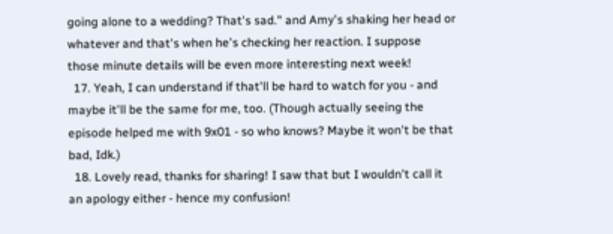going alone to a wedding? That's sad." and Amy's shaking her head or whatever and that's when he's checking her reaction. I suppose those minute details will be even more interesting next week!
  17. Yeah, I can understand if that'll be hard to watch for you - and maybe it'll be the same for me, too. (Though actually seeing the episode helped me with 9x01 - so who knows? Maybe it won't be that bad, Idk.)
  18. Lovely read, thanks for sharing! I saw that but I wouldn't call it an apology either - hence my confusion!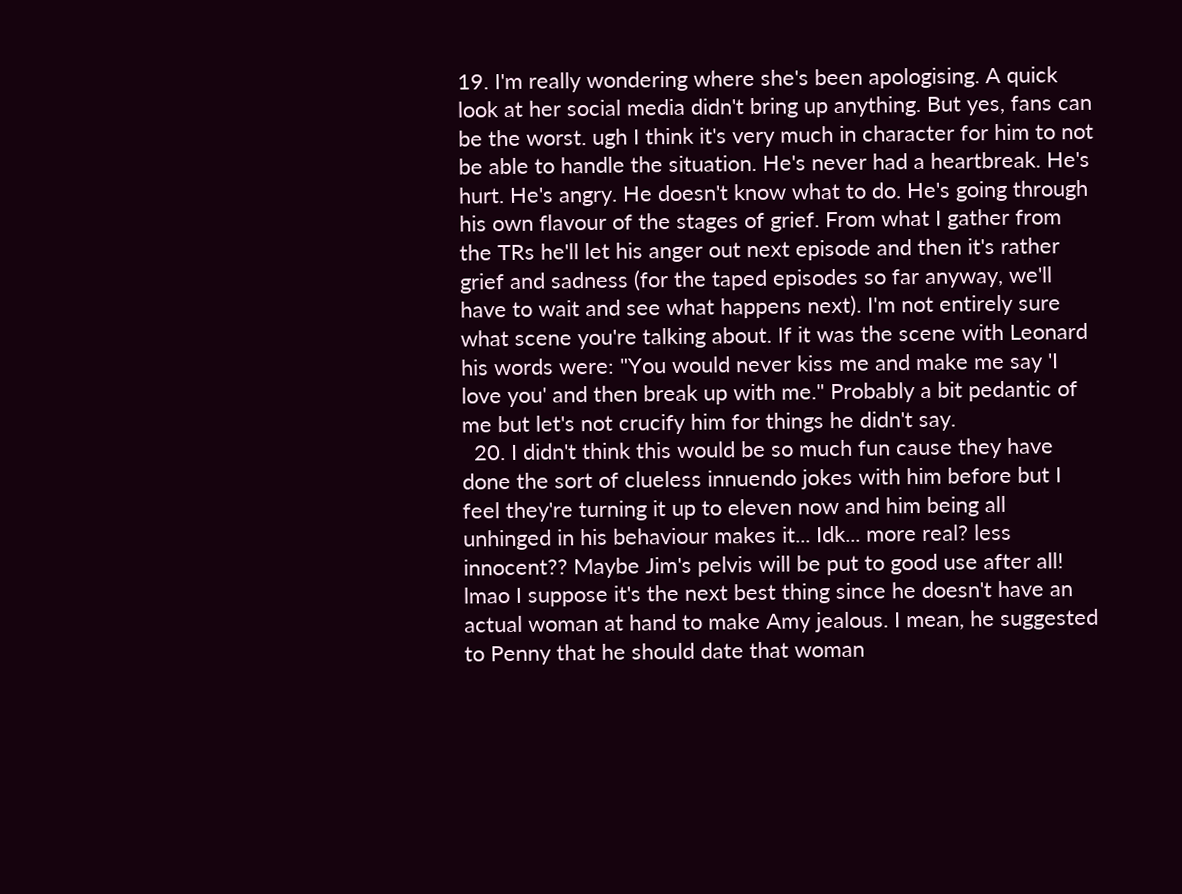19. I'm really wondering where she's been apologising. A quick look at her social media didn't bring up anything. But yes, fans can be the worst. ugh I think it's very much in character for him to not be able to handle the situation. He's never had a heartbreak. He's hurt. He's angry. He doesn't know what to do. He's going through his own flavour of the stages of grief. From what I gather from the TRs he'll let his anger out next episode and then it's rather grief and sadness (for the taped episodes so far anyway, we'll have to wait and see what happens next). I'm not entirely sure what scene you're talking about. If it was the scene with Leonard his words were: "You would never kiss me and make me say 'I love you' and then break up with me." Probably a bit pedantic of me but let's not crucify him for things he didn't say.
  20. I didn't think this would be so much fun cause they have done the sort of clueless innuendo jokes with him before but I feel they're turning it up to eleven now and him being all unhinged in his behaviour makes it... Idk... more real? less innocent?? Maybe Jim's pelvis will be put to good use after all! lmao I suppose it's the next best thing since he doesn't have an actual woman at hand to make Amy jealous. I mean, he suggested to Penny that he should date that woman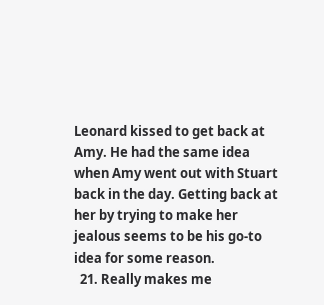Leonard kissed to get back at Amy. He had the same idea when Amy went out with Stuart back in the day. Getting back at her by trying to make her jealous seems to be his go-to idea for some reason.
  21. Really makes me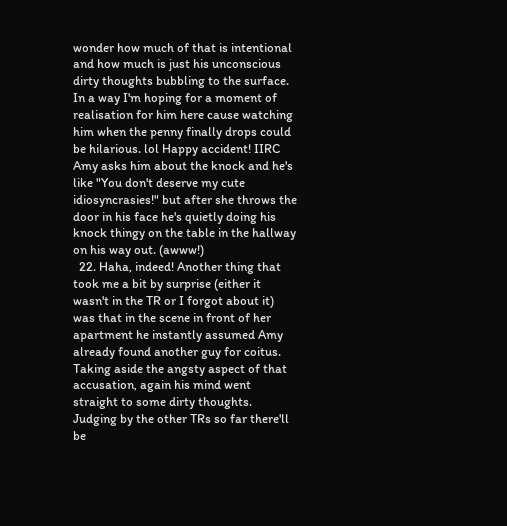wonder how much of that is intentional and how much is just his unconscious dirty thoughts bubbling to the surface. In a way I'm hoping for a moment of realisation for him here cause watching him when the penny finally drops could be hilarious. lol Happy accident! IIRC Amy asks him about the knock and he's like "You don't deserve my cute idiosyncrasies!" but after she throws the door in his face he's quietly doing his knock thingy on the table in the hallway on his way out. (awww!)
  22. Haha, indeed! Another thing that took me a bit by surprise (either it wasn't in the TR or I forgot about it) was that in the scene in front of her apartment he instantly assumed Amy already found another guy for coitus. Taking aside the angsty aspect of that accusation, again his mind went straight to some dirty thoughts. Judging by the other TRs so far there'll be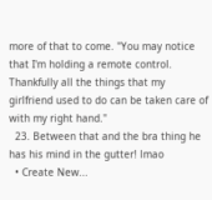more of that to come. "You may notice that I'm holding a remote control. Thankfully all the things that my girlfriend used to do can be taken care of with my right hand."
  23. Between that and the bra thing he has his mind in the gutter! lmao
  • Create New...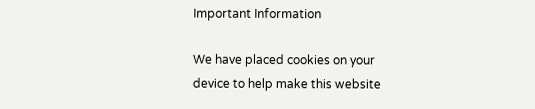Important Information

We have placed cookies on your device to help make this website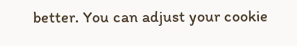better. You can adjust your cookie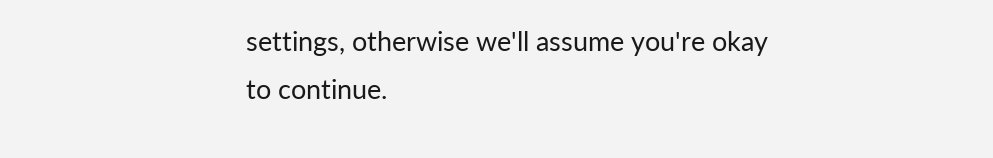settings, otherwise we'll assume you're okay to continue.